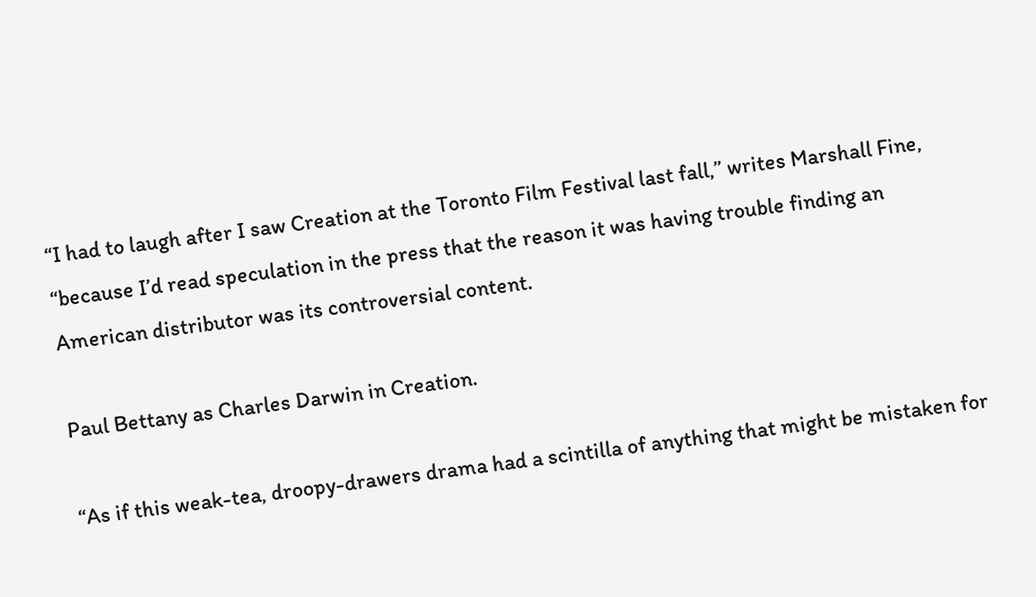“I had to laugh after I saw Creation at the Toronto Film Festival last fall,” writes Marshall Fine, “because I’d read speculation in the press that the reason it was having trouble finding an American distributor was its controversial content.

Paul Bettany as Charles Darwin in Creation.

“As if this weak-tea, droopy-drawers drama had a scintilla of anything that might be mistaken for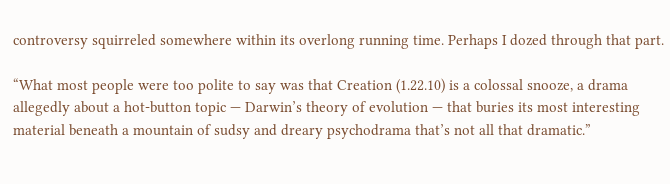controversy squirreled somewhere within its overlong running time. Perhaps I dozed through that part.

“What most people were too polite to say was that Creation (1.22.10) is a colossal snooze, a drama allegedly about a hot-button topic — Darwin’s theory of evolution — that buries its most interesting material beneath a mountain of sudsy and dreary psychodrama that’s not all that dramatic.”